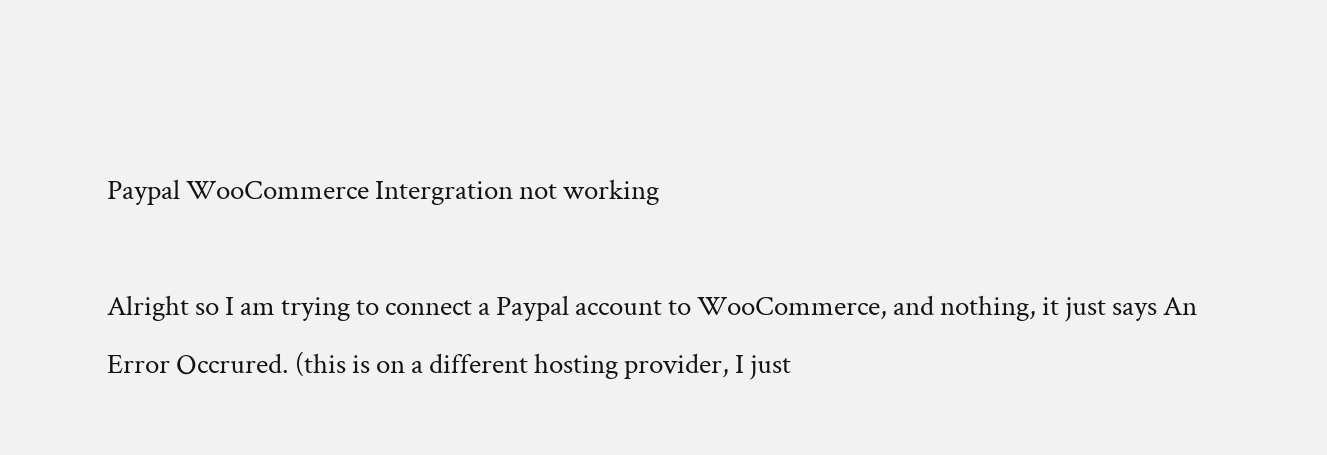Paypal WooCommerce Intergration not working

Alright so I am trying to connect a Paypal account to WooCommerce, and nothing, it just says An Error Occrured. (this is on a different hosting provider, I just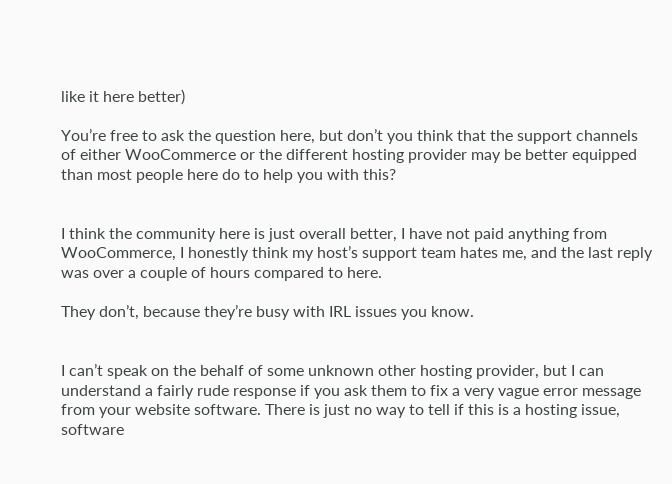like it here better)

You’re free to ask the question here, but don’t you think that the support channels of either WooCommerce or the different hosting provider may be better equipped than most people here do to help you with this?


I think the community here is just overall better, I have not paid anything from WooCommerce, I honestly think my host’s support team hates me, and the last reply was over a couple of hours compared to here.

They don’t, because they’re busy with IRL issues you know.


I can’t speak on the behalf of some unknown other hosting provider, but I can understand a fairly rude response if you ask them to fix a very vague error message from your website software. There is just no way to tell if this is a hosting issue, software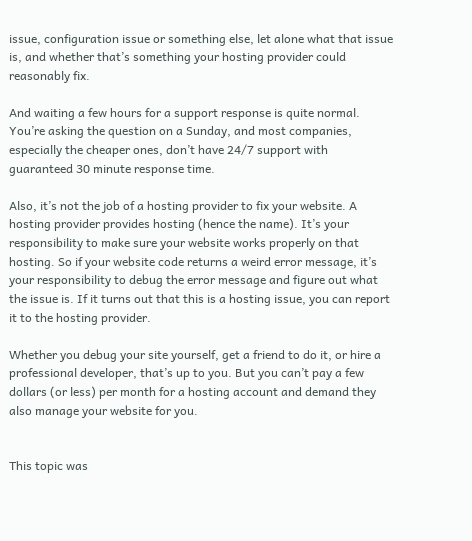issue, configuration issue or something else, let alone what that issue is, and whether that’s something your hosting provider could reasonably fix.

And waiting a few hours for a support response is quite normal. You’re asking the question on a Sunday, and most companies, especially the cheaper ones, don’t have 24/7 support with guaranteed 30 minute response time.

Also, it’s not the job of a hosting provider to fix your website. A hosting provider provides hosting (hence the name). It’s your responsibility to make sure your website works properly on that hosting. So if your website code returns a weird error message, it’s your responsibility to debug the error message and figure out what the issue is. If it turns out that this is a hosting issue, you can report it to the hosting provider.

Whether you debug your site yourself, get a friend to do it, or hire a professional developer, that’s up to you. But you can’t pay a few dollars (or less) per month for a hosting account and demand they also manage your website for you.


This topic was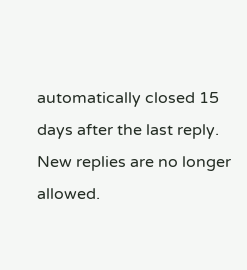automatically closed 15 days after the last reply. New replies are no longer allowed.